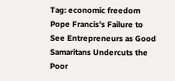Tag: economic freedom
Pope Francis’s Failure to See Entrepreneurs as Good Samaritans Undercuts the Poor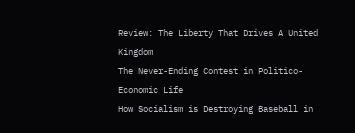Review: The Liberty That Drives A United Kingdom
The Never-Ending Contest in Politico-Economic Life
How Socialism is Destroying Baseball in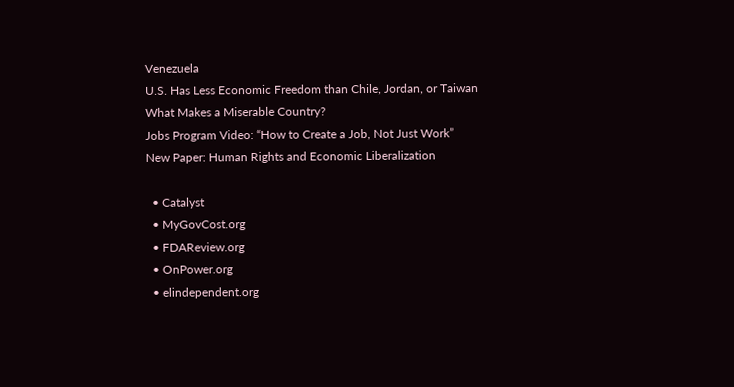Venezuela
U.S. Has Less Economic Freedom than Chile, Jordan, or Taiwan
What Makes a Miserable Country?
Jobs Program Video: “How to Create a Job, Not Just Work”
New Paper: Human Rights and Economic Liberalization

  • Catalyst
  • MyGovCost.org
  • FDAReview.org
  • OnPower.org
  • elindependent.org